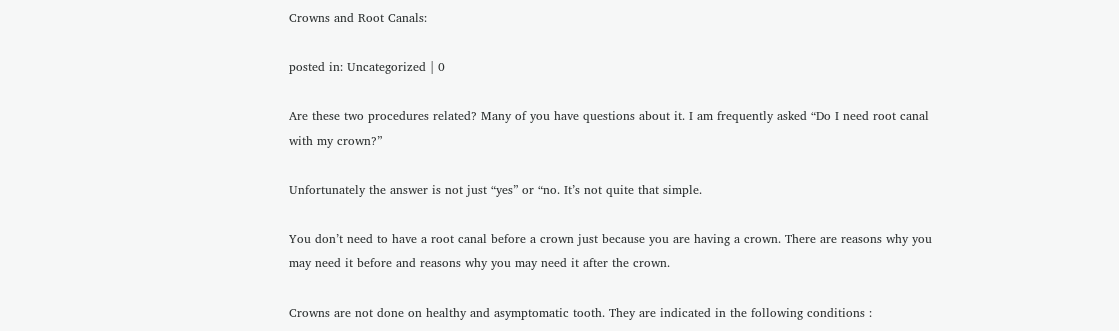Crowns and Root Canals:

posted in: Uncategorized | 0

Are these two procedures related? Many of you have questions about it. I am frequently asked “Do I need root canal with my crown?”

Unfortunately the answer is not just “yes” or “no. It’s not quite that simple.

You don’t need to have a root canal before a crown just because you are having a crown. There are reasons why you may need it before and reasons why you may need it after the crown.

Crowns are not done on healthy and asymptomatic tooth. They are indicated in the following conditions :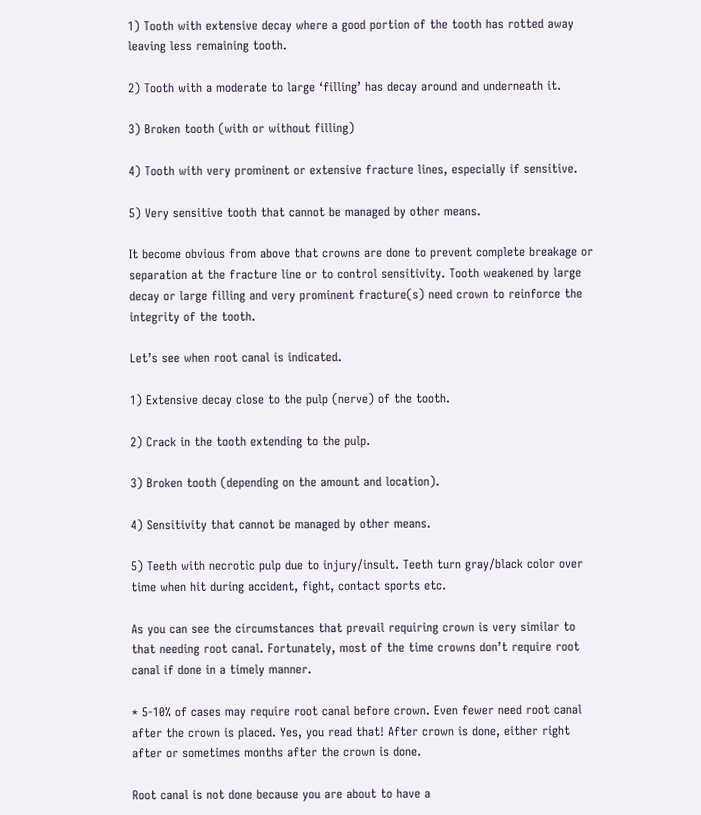1) Tooth with extensive decay where a good portion of the tooth has rotted away leaving less remaining tooth.

2) Tooth with a moderate to large ‘filling’ has decay around and underneath it.

3) Broken tooth (with or without filling)

4) Tooth with very prominent or extensive fracture lines, especially if sensitive.

5) Very sensitive tooth that cannot be managed by other means.

It become obvious from above that crowns are done to prevent complete breakage or separation at the fracture line or to control sensitivity. Tooth weakened by large decay or large filling and very prominent fracture(s) need crown to reinforce the integrity of the tooth.

Let’s see when root canal is indicated.

1) Extensive decay close to the pulp (nerve) of the tooth.

2) Crack in the tooth extending to the pulp.

3) Broken tooth (depending on the amount and location).

4) Sensitivity that cannot be managed by other means.

5) Teeth with necrotic pulp due to injury/insult. Teeth turn gray/black color over time when hit during accident, fight, contact sports etc.

As you can see the circumstances that prevail requiring crown is very similar to that needing root canal. Fortunately, most of the time crowns don’t require root canal if done in a timely manner.

* 5-10% of cases may require root canal before crown. Even fewer need root canal after the crown is placed. Yes, you read that! After crown is done, either right after or sometimes months after the crown is done.

Root canal is not done because you are about to have a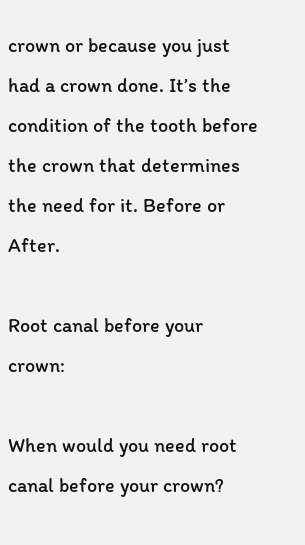crown or because you just had a crown done. It’s the condition of the tooth before the crown that determines the need for it. Before or After.

Root canal before your crown:

When would you need root canal before your crown?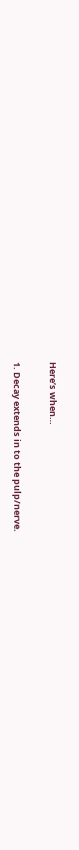Here’s when…

1. Decay extends in to the pulp/nerve.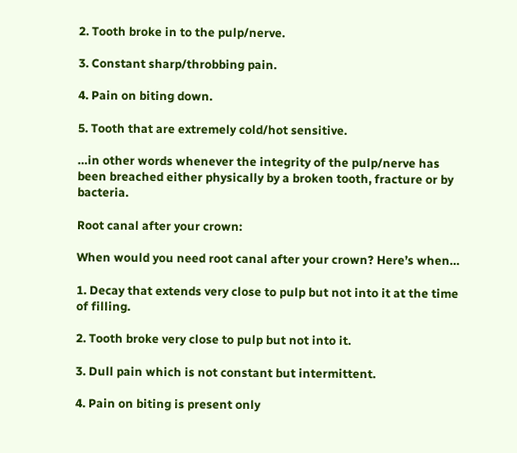2. Tooth broke in to the pulp/nerve.

3. Constant sharp/throbbing pain.

4. Pain on biting down.

5. Tooth that are extremely cold/hot sensitive.

…in other words whenever the integrity of the pulp/nerve has been breached either physically by a broken tooth, fracture or by bacteria.

Root canal after your crown:

When would you need root canal after your crown? Here’s when…

1. Decay that extends very close to pulp but not into it at the time of filling.

2. Tooth broke very close to pulp but not into it.

3. Dull pain which is not constant but intermittent.

4. Pain on biting is present only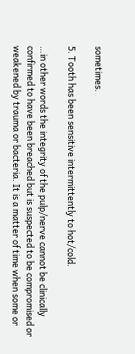sometimes.

5. Tooth has been sensitive intermittently to hot/cold.

…in other words the integrity of the pulp/nerve cannot be clinically confirmed to have been breached but is suspected to be compromised or weakened by trauma or bacteria. It is a matter of time when some or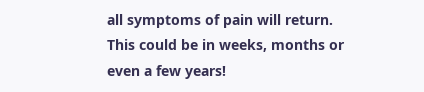all symptoms of pain will return. This could be in weeks, months or even a few years!